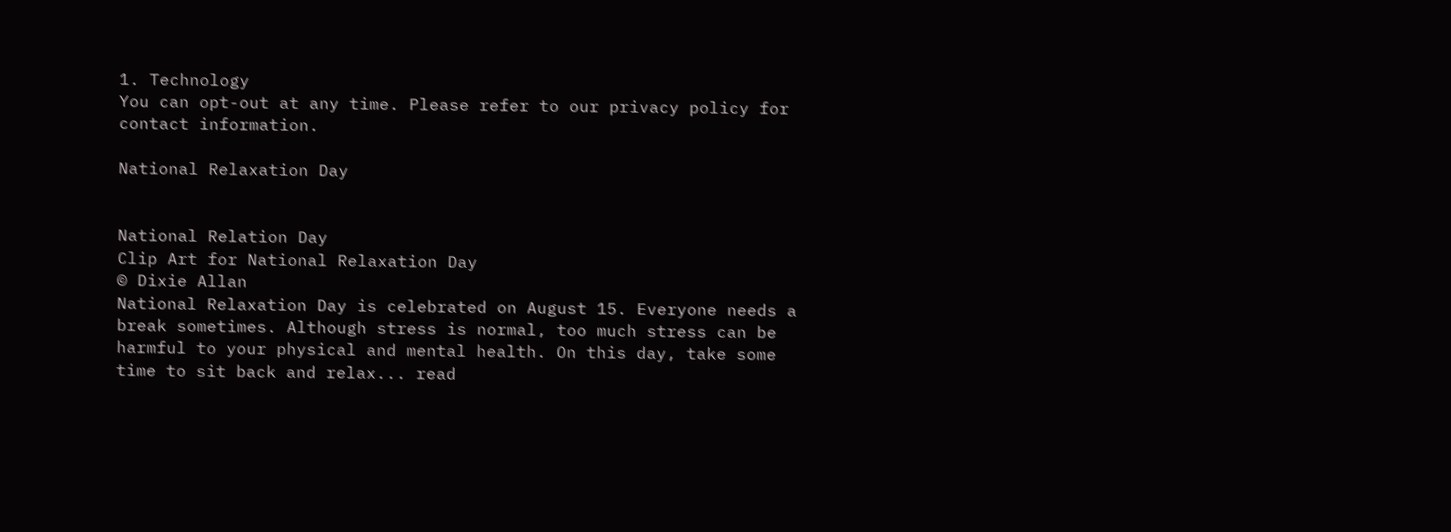1. Technology
You can opt-out at any time. Please refer to our privacy policy for contact information.

National Relaxation Day


National Relation Day
Clip Art for National Relaxation Day
© Dixie Allan
National Relaxation Day is celebrated on August 15. Everyone needs a break sometimes. Although stress is normal, too much stress can be harmful to your physical and mental health. On this day, take some time to sit back and relax... read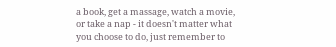a book, get a massage, watch a movie, or take a nap - it doesn't matter what you choose to do, just remember to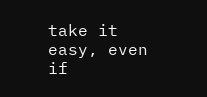take it easy, even if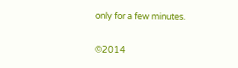only for a few minutes.

©2014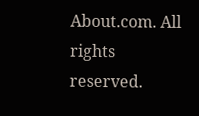About.com. All rights reserved.